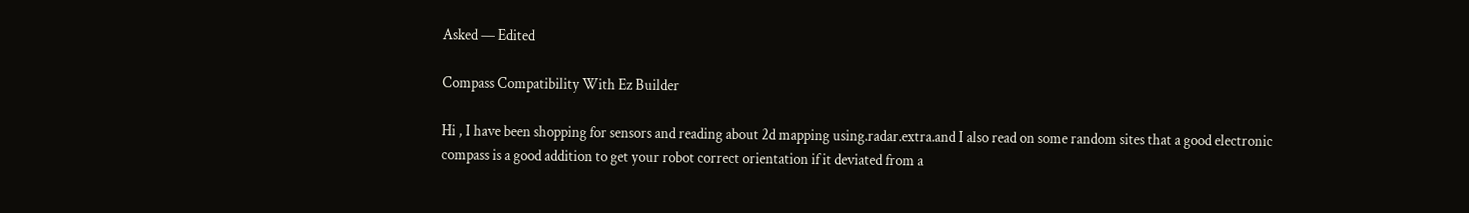Asked — Edited

Compass Compatibility With Ez Builder

Hi , I have been shopping for sensors and reading about 2d mapping using.radar.extra.and I also read on some random sites that a good electronic compass is a good addition to get your robot correct orientation if it deviated from a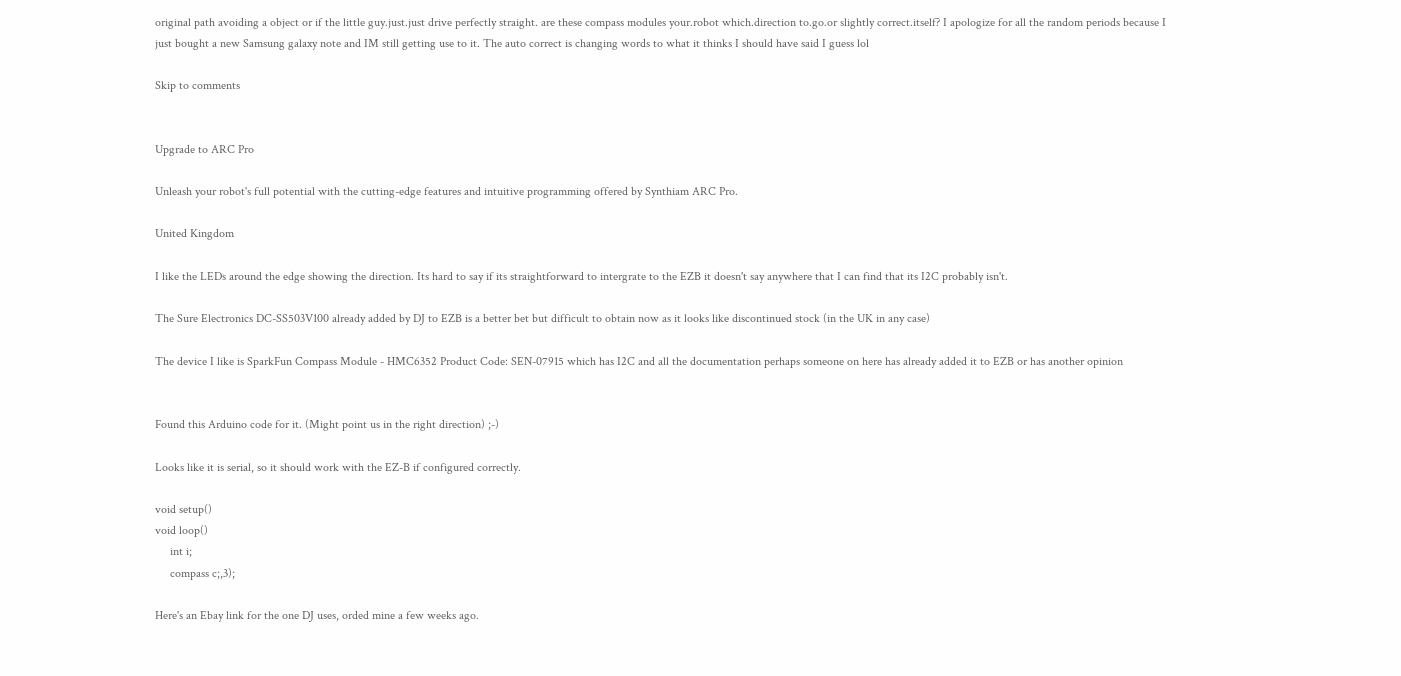original path avoiding a object or if the little guy.just.just drive perfectly straight. are these compass modules your.robot which.direction to.go.or slightly correct.itself? I apologize for all the random periods because I just bought a new Samsung galaxy note and IM still getting use to it. The auto correct is changing words to what it thinks I should have said I guess lol

Skip to comments


Upgrade to ARC Pro

Unleash your robot's full potential with the cutting-edge features and intuitive programming offered by Synthiam ARC Pro.

United Kingdom

I like the LEDs around the edge showing the direction. Its hard to say if its straightforward to intergrate to the EZB it doesn't say anywhere that I can find that its I2C probably isn't.

The Sure Electronics DC-SS503V100 already added by DJ to EZB is a better bet but difficult to obtain now as it looks like discontinued stock (in the UK in any case)

The device I like is SparkFun Compass Module - HMC6352 Product Code: SEN-07915 which has I2C and all the documentation perhaps someone on here has already added it to EZB or has another opinion


Found this Arduino code for it. (Might point us in the right direction) ;-)

Looks like it is serial, so it should work with the EZ-B if configured correctly.

void setup()
void loop()
     int i;
     compass c;,3);

Here's an Ebay link for the one DJ uses, orded mine a few weeks ago.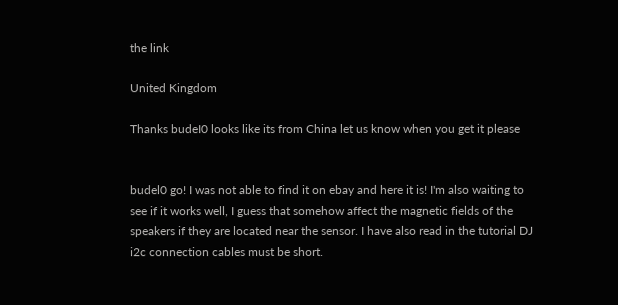the link

United Kingdom

Thanks budeI0 looks like its from China let us know when you get it please


budel0 go! I was not able to find it on ebay and here it is! I'm also waiting to see if it works well, I guess that somehow affect the magnetic fields of the speakers if they are located near the sensor. I have also read in the tutorial DJ i2c connection cables must be short.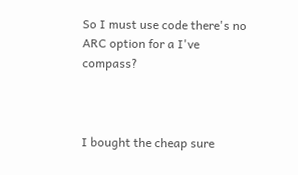So I must use code there's no ARC option for a I've compass?



I bought the cheap sure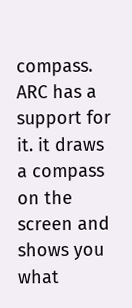compass. ARC has a support for it. it draws a compass on the screen and shows you what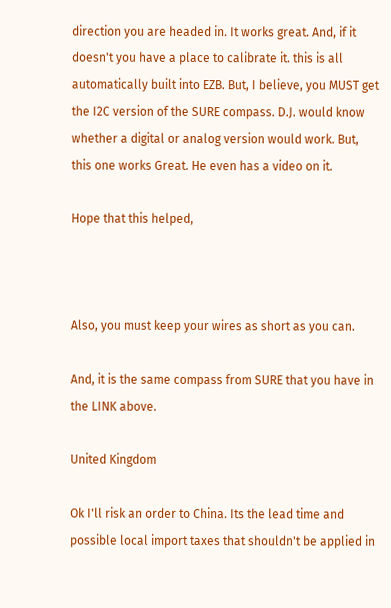direction you are headed in. It works great. And, if it doesn't you have a place to calibrate it. this is all automatically built into EZB. But, I believe, you MUST get the I2C version of the SURE compass. D.J. would know whether a digital or analog version would work. But, this one works Great. He even has a video on it.

Hope that this helped,



Also, you must keep your wires as short as you can.

And, it is the same compass from SURE that you have in the LINK above.

United Kingdom

Ok I'll risk an order to China. Its the lead time and possible local import taxes that shouldn't be applied in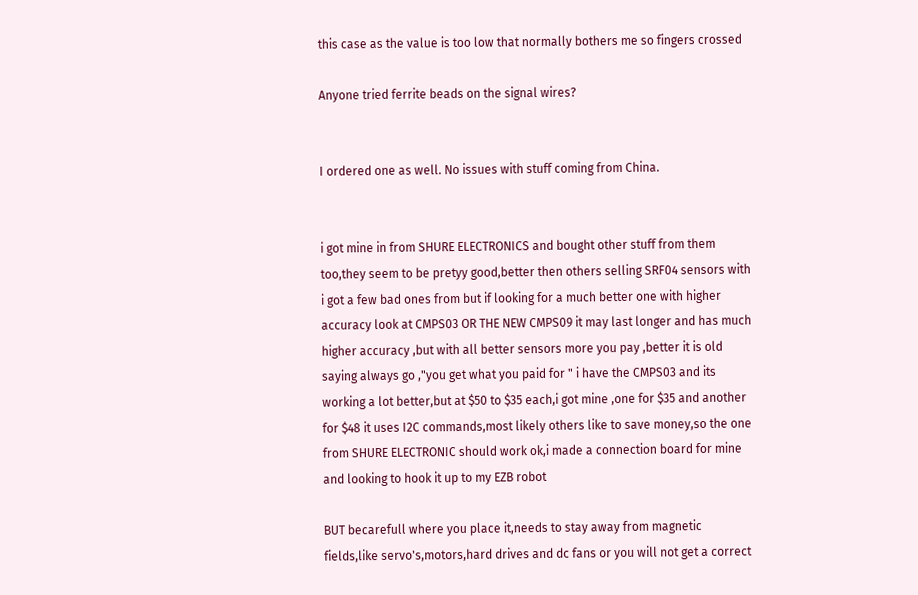this case as the value is too low that normally bothers me so fingers crossed

Anyone tried ferrite beads on the signal wires?


I ordered one as well. No issues with stuff coming from China.


i got mine in from SHURE ELECTRONICS and bought other stuff from them too,they seem to be pretyy good,better then others selling SRF04 sensors with i got a few bad ones from but if looking for a much better one with higher accuracy look at CMPS03 OR THE NEW CMPS09 it may last longer and has much higher accuracy ,but with all better sensors more you pay ,better it is old saying always go ,"you get what you paid for " i have the CMPS03 and its working a lot better,but at $50 to $35 each,i got mine ,one for $35 and another for $48 it uses I2C commands,most likely others like to save money,so the one from SHURE ELECTRONIC should work ok,i made a connection board for mine and looking to hook it up to my EZB robot

BUT becarefull where you place it,needs to stay away from magnetic fields,like servo's,motors,hard drives and dc fans or you will not get a correct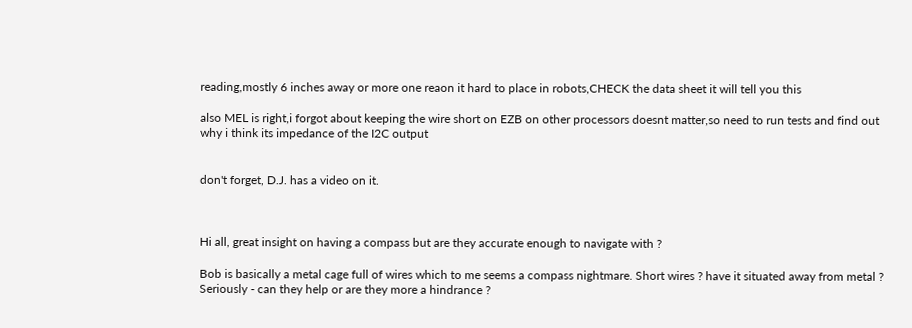reading,mostly 6 inches away or more one reaon it hard to place in robots,CHECK the data sheet it will tell you this

also MEL is right,i forgot about keeping the wire short on EZB on other processors doesnt matter,so need to run tests and find out why i think its impedance of the I2C output


don't forget, D.J. has a video on it.



Hi all, great insight on having a compass but are they accurate enough to navigate with ?

Bob is basically a metal cage full of wires which to me seems a compass nightmare. Short wires ? have it situated away from metal ? Seriously - can they help or are they more a hindrance ?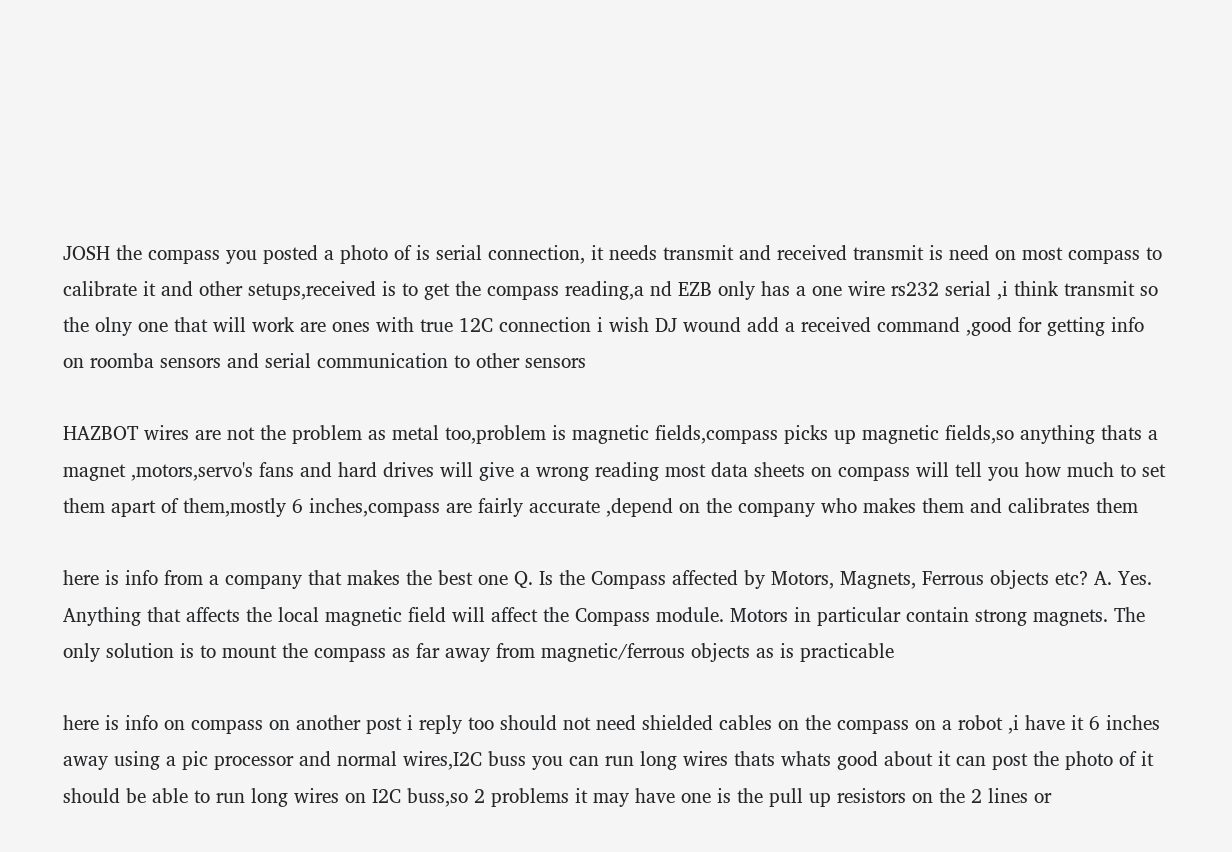JOSH the compass you posted a photo of is serial connection, it needs transmit and received transmit is need on most compass to calibrate it and other setups,received is to get the compass reading,a nd EZB only has a one wire rs232 serial ,i think transmit so the olny one that will work are ones with true 12C connection i wish DJ wound add a received command ,good for getting info on roomba sensors and serial communication to other sensors

HAZBOT wires are not the problem as metal too,problem is magnetic fields,compass picks up magnetic fields,so anything thats a magnet ,motors,servo's fans and hard drives will give a wrong reading most data sheets on compass will tell you how much to set them apart of them,mostly 6 inches,compass are fairly accurate ,depend on the company who makes them and calibrates them

here is info from a company that makes the best one Q. Is the Compass affected by Motors, Magnets, Ferrous objects etc? A. Yes. Anything that affects the local magnetic field will affect the Compass module. Motors in particular contain strong magnets. The only solution is to mount the compass as far away from magnetic/ferrous objects as is practicable

here is info on compass on another post i reply too should not need shielded cables on the compass on a robot ,i have it 6 inches away using a pic processor and normal wires,I2C buss you can run long wires thats whats good about it can post the photo of it should be able to run long wires on I2C buss,so 2 problems it may have one is the pull up resistors on the 2 lines or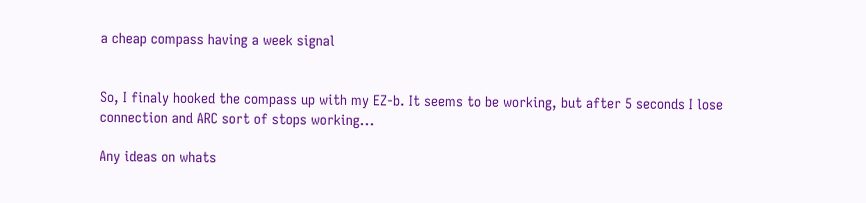a cheap compass having a week signal


So, I finaly hooked the compass up with my EZ-b. It seems to be working, but after 5 seconds I lose connection and ARC sort of stops working...

Any ideas on whats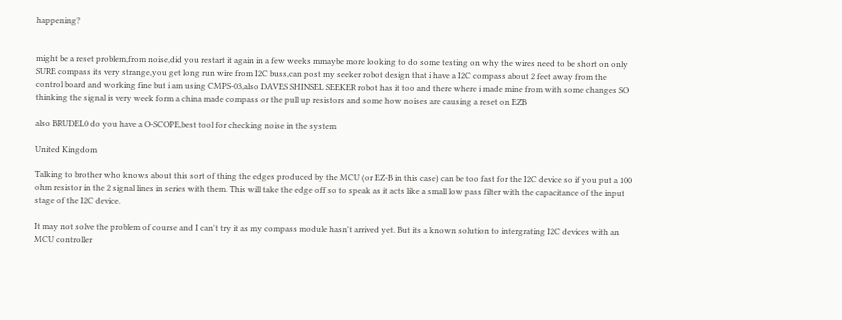happening?


might be a reset problem,from noise,did you restart it again in a few weeks mmaybe more looking to do some testing on why the wires need to be short on only SURE compass its very strange,you get long run wire from I2C buss,can post my seeker robot design that i have a I2C compass about 2 feet away from the control board and working fine but i am using CMPS-03,also DAVES SHINSEL SEEKER robot has it too and there where i made mine from with some changes SO thinking the signal is very week form a china made compass or the pull up resistors and some how noises are causing a reset on EZB

also BRUDEL0 do you have a O-SCOPE,best tool for checking noise in the system

United Kingdom

Talking to brother who knows about this sort of thing the edges produced by the MCU (or EZ-B in this case) can be too fast for the I2C device so if you put a 100 ohm resistor in the 2 signal lines in series with them. This will take the edge off so to speak as it acts like a small low pass filter with the capacitance of the input stage of the I2C device.

It may not solve the problem of course and I can't try it as my compass module hasn't arrived yet. But its a known solution to intergrating I2C devices with an MCU controller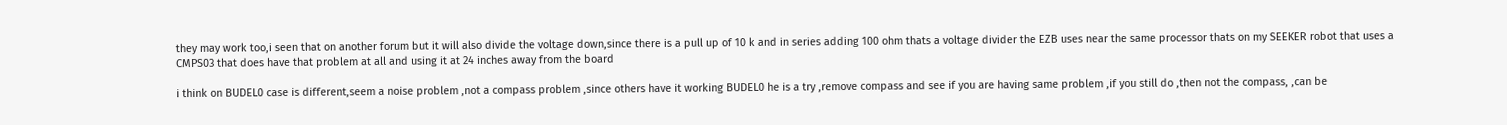they may work too,i seen that on another forum but it will also divide the voltage down,since there is a pull up of 10 k and in series adding 100 ohm thats a voltage divider the EZB uses near the same processor thats on my SEEKER robot that uses a CMPS03 that does have that problem at all and using it at 24 inches away from the board

i think on BUDEL0 case is different,seem a noise problem ,not a compass problem ,since others have it working BUDEL0 he is a try ,remove compass and see if you are having same problem ,if you still do ,then not the compass, ,can be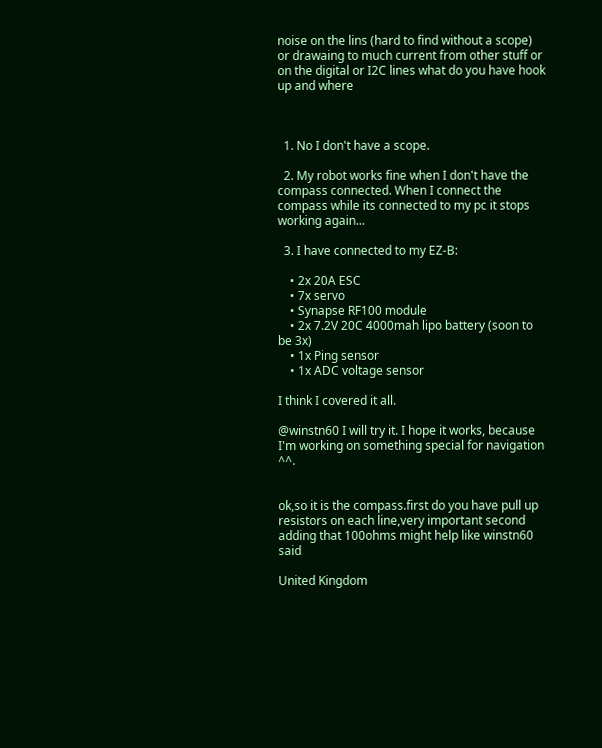noise on the lins (hard to find without a scope) or drawaing to much current from other stuff or on the digital or I2C lines what do you have hook up and where



  1. No I don't have a scope.

  2. My robot works fine when I don't have the compass connected. When I connect the compass while its connected to my pc it stops working again...

  3. I have connected to my EZ-B:

    • 2x 20A ESC
    • 7x servo
    • Synapse RF100 module
    • 2x 7.2V 20C 4000mah lipo battery (soon to be 3x)
    • 1x Ping sensor
    • 1x ADC voltage sensor

I think I covered it all.

@winstn60 I will try it. I hope it works, because I'm working on something special for navigation ^^.


ok,so it is the compass.first do you have pull up resistors on each line,very important second adding that 100ohms might help like winstn60 said

United Kingdom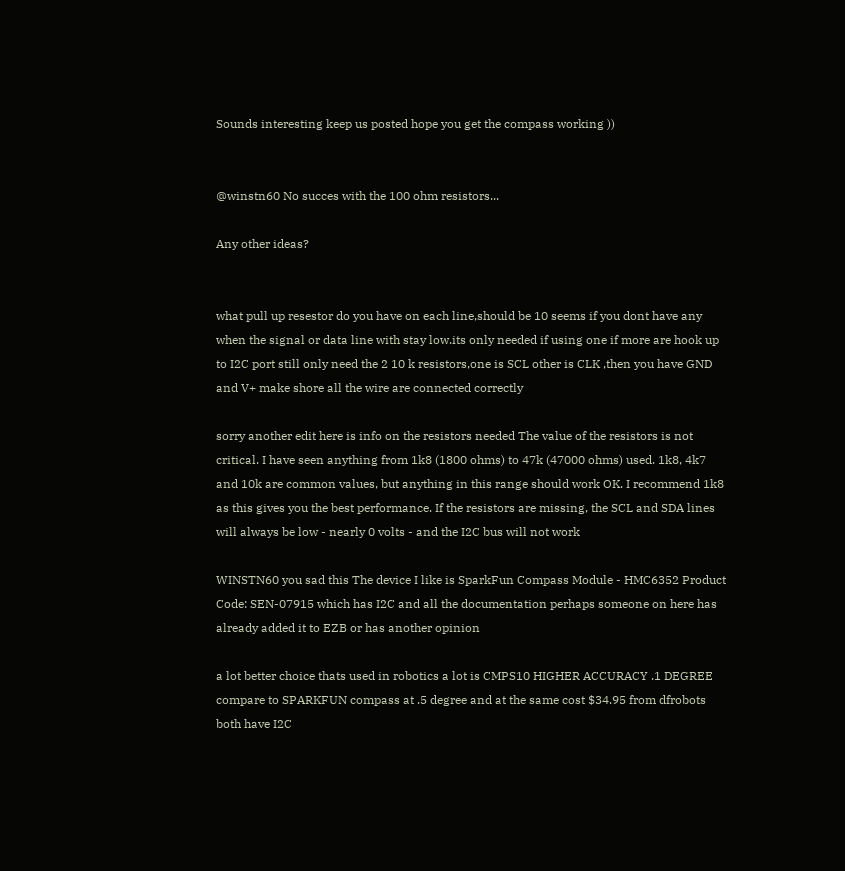Sounds interesting keep us posted hope you get the compass working ))


@winstn60 No succes with the 100 ohm resistors...

Any other ideas?


what pull up resestor do you have on each line,should be 10 seems if you dont have any when the signal or data line with stay low.its only needed if using one if more are hook up to I2C port still only need the 2 10 k resistors,one is SCL other is CLK ,then you have GND and V+ make shore all the wire are connected correctly

sorry another edit here is info on the resistors needed The value of the resistors is not critical. I have seen anything from 1k8 (1800 ohms) to 47k (47000 ohms) used. 1k8, 4k7 and 10k are common values, but anything in this range should work OK. I recommend 1k8 as this gives you the best performance. If the resistors are missing, the SCL and SDA lines will always be low - nearly 0 volts - and the I2C bus will not work

WINSTN60 you sad this The device I like is SparkFun Compass Module - HMC6352 Product Code: SEN-07915 which has I2C and all the documentation perhaps someone on here has already added it to EZB or has another opinion

a lot better choice thats used in robotics a lot is CMPS10 HIGHER ACCURACY .1 DEGREE compare to SPARKFUN compass at .5 degree and at the same cost $34.95 from dfrobots both have I2C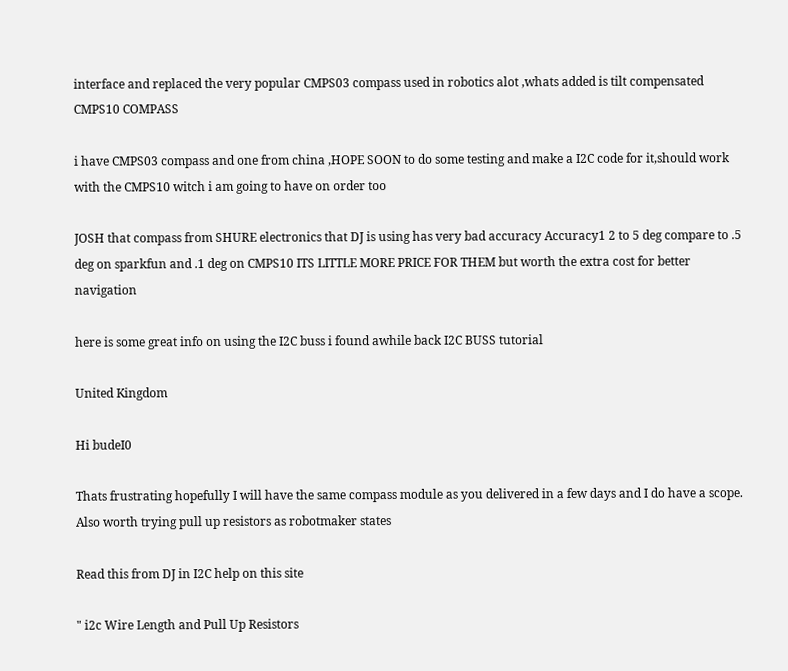interface and replaced the very popular CMPS03 compass used in robotics alot ,whats added is tilt compensated CMPS10 COMPASS

i have CMPS03 compass and one from china ,HOPE SOON to do some testing and make a I2C code for it,should work with the CMPS10 witch i am going to have on order too

JOSH that compass from SHURE electronics that DJ is using has very bad accuracy Accuracy1 2 to 5 deg compare to .5 deg on sparkfun and .1 deg on CMPS10 ITS LITTLE MORE PRICE FOR THEM but worth the extra cost for better navigation

here is some great info on using the I2C buss i found awhile back I2C BUSS tutorial

United Kingdom

Hi budeI0

Thats frustrating hopefully I will have the same compass module as you delivered in a few days and I do have a scope. Also worth trying pull up resistors as robotmaker states

Read this from DJ in I2C help on this site

" i2c Wire Length and Pull Up Resistors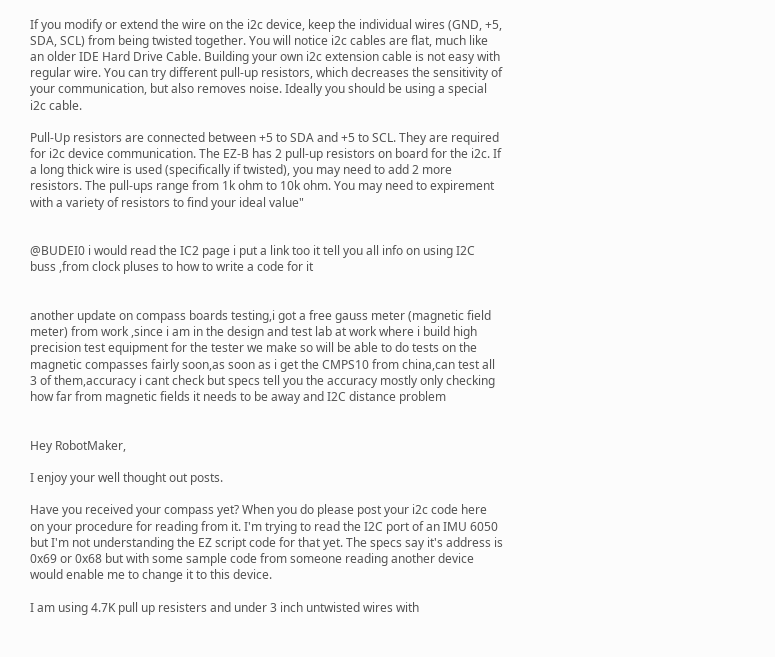If you modify or extend the wire on the i2c device, keep the individual wires (GND, +5, SDA, SCL) from being twisted together. You will notice i2c cables are flat, much like an older IDE Hard Drive Cable. Building your own i2c extension cable is not easy with regular wire. You can try different pull-up resistors, which decreases the sensitivity of your communication, but also removes noise. Ideally you should be using a special i2c cable.

Pull-Up resistors are connected between +5 to SDA and +5 to SCL. They are required for i2c device communication. The EZ-B has 2 pull-up resistors on board for the i2c. If a long thick wire is used (specifically if twisted), you may need to add 2 more resistors. The pull-ups range from 1k ohm to 10k ohm. You may need to expirement with a variety of resistors to find your ideal value"


@BUDEI0 i would read the IC2 page i put a link too it tell you all info on using I2C buss ,from clock pluses to how to write a code for it


another update on compass boards testing,i got a free gauss meter (magnetic field meter) from work ,since i am in the design and test lab at work where i build high precision test equipment for the tester we make so will be able to do tests on the magnetic compasses fairly soon,as soon as i get the CMPS10 from china,can test all 3 of them,accuracy i cant check but specs tell you the accuracy mostly only checking how far from magnetic fields it needs to be away and I2C distance problem


Hey RobotMaker,

I enjoy your well thought out posts.

Have you received your compass yet? When you do please post your i2c code here on your procedure for reading from it. I'm trying to read the I2C port of an IMU 6050 but I'm not understanding the EZ script code for that yet. The specs say it's address is 0x69 or 0x68 but with some sample code from someone reading another device would enable me to change it to this device.

I am using 4.7K pull up resisters and under 3 inch untwisted wires with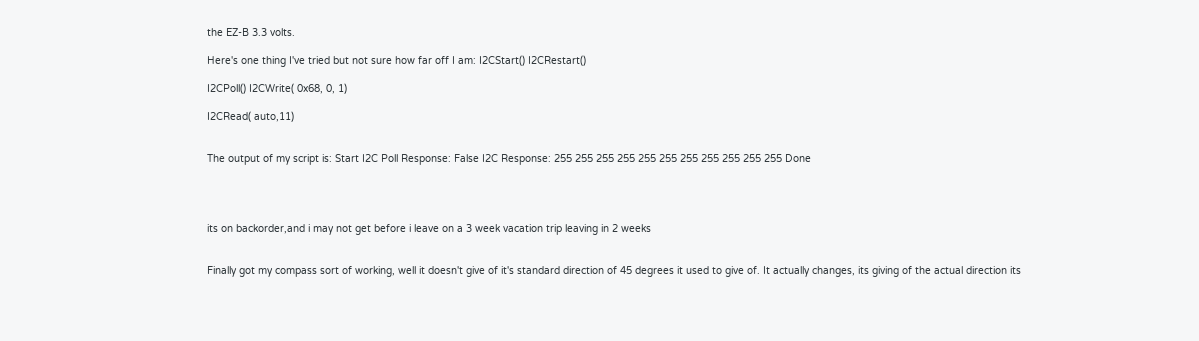the EZ-B 3.3 volts.

Here's one thing I've tried but not sure how far off I am: I2CStart() I2CRestart()

I2CPoll() I2CWrite( 0x68, 0, 1)

I2CRead( auto,11)


The output of my script is: Start I2C Poll Response: False I2C Response: 255 255 255 255 255 255 255 255 255 255 255 Done




its on backorder,and i may not get before i leave on a 3 week vacation trip leaving in 2 weeks


Finally got my compass sort of working, well it doesn't give of it's standard direction of 45 degrees it used to give of. It actually changes, its giving of the actual direction its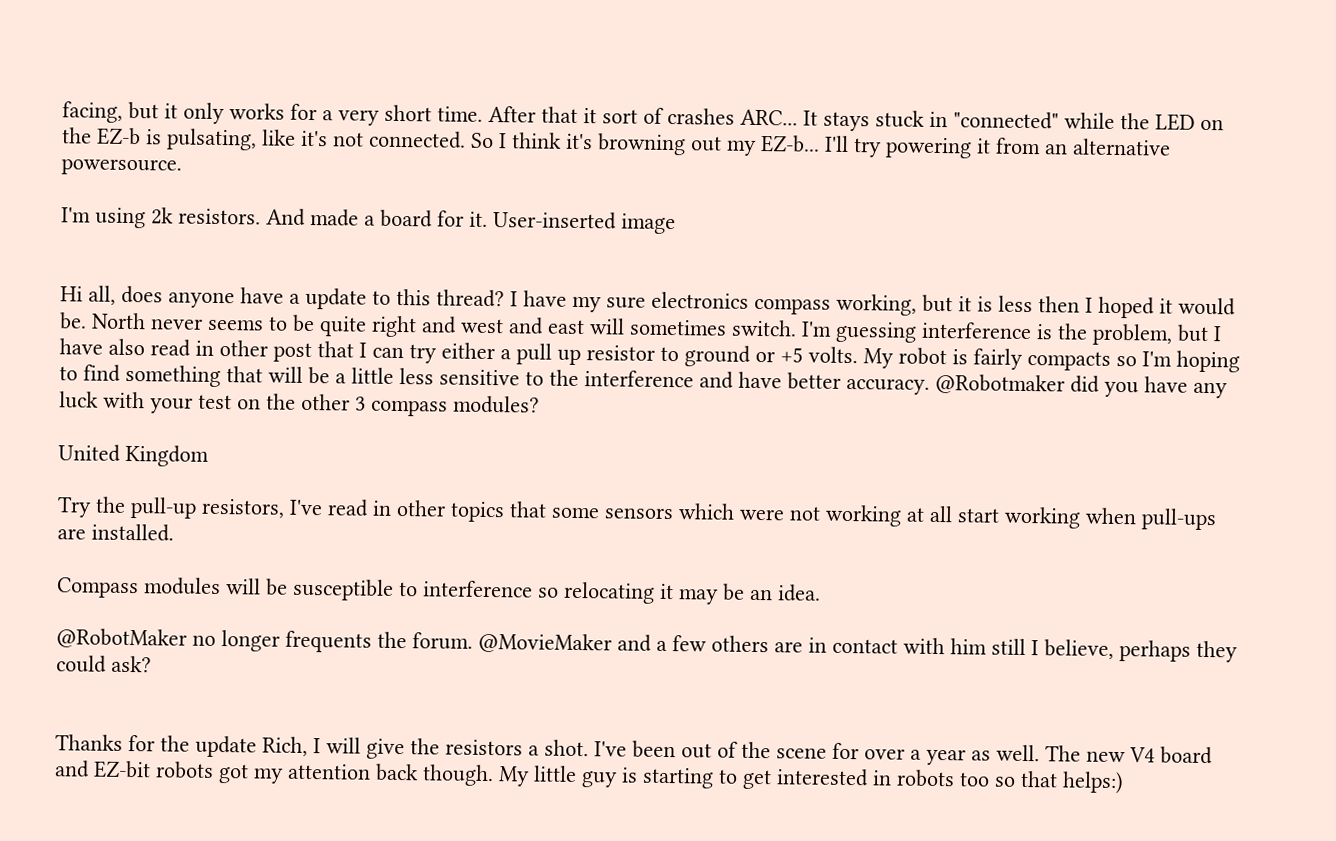facing, but it only works for a very short time. After that it sort of crashes ARC... It stays stuck in "connected" while the LED on the EZ-b is pulsating, like it's not connected. So I think it's browning out my EZ-b... I'll try powering it from an alternative powersource.

I'm using 2k resistors. And made a board for it. User-inserted image


Hi all, does anyone have a update to this thread? I have my sure electronics compass working, but it is less then I hoped it would be. North never seems to be quite right and west and east will sometimes switch. I'm guessing interference is the problem, but I have also read in other post that I can try either a pull up resistor to ground or +5 volts. My robot is fairly compacts so I'm hoping to find something that will be a little less sensitive to the interference and have better accuracy. @Robotmaker did you have any luck with your test on the other 3 compass modules?

United Kingdom

Try the pull-up resistors, I've read in other topics that some sensors which were not working at all start working when pull-ups are installed.

Compass modules will be susceptible to interference so relocating it may be an idea.

@RobotMaker no longer frequents the forum. @MovieMaker and a few others are in contact with him still I believe, perhaps they could ask?


Thanks for the update Rich, I will give the resistors a shot. I've been out of the scene for over a year as well. The new V4 board and EZ-bit robots got my attention back though. My little guy is starting to get interested in robots too so that helps:)